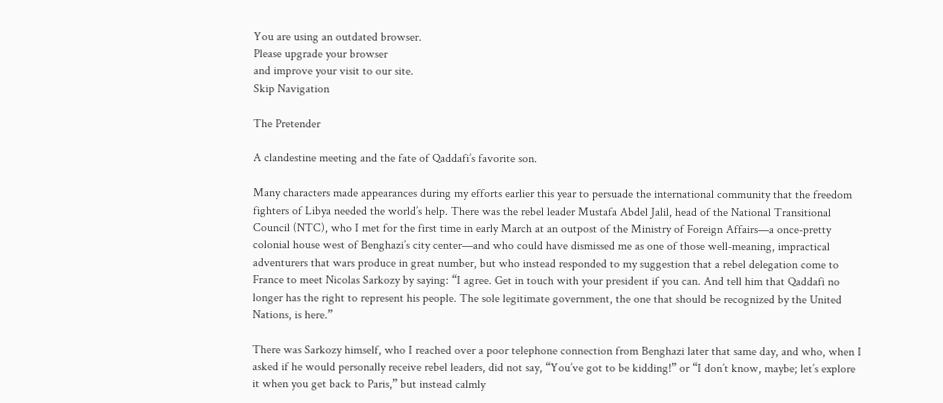You are using an outdated browser.
Please upgrade your browser
and improve your visit to our site.
Skip Navigation

The Pretender

A clandestine meeting and the fate of Qaddafi’s favorite son.

Many characters made appearances during my efforts earlier this year to persuade the international community that the freedom fighters of Libya needed the world’s help. There was the rebel leader Mustafa Abdel Jalil, head of the National Transitional Council (NTC), who I met for the first time in early March at an outpost of the Ministry of Foreign Affairs—a once-pretty colonial house west of Benghazi’s city center—and who could have dismissed me as one of those well-meaning, impractical adventurers that wars produce in great number, but who instead responded to my suggestion that a rebel delegation come to France to meet Nicolas Sarkozy by saying: “I agree. Get in touch with your president if you can. And tell him that Qaddafi no longer has the right to represent his people. The sole legitimate government, the one that should be recognized by the United Nations, is here.”

There was Sarkozy himself, who I reached over a poor telephone connection from Benghazi later that same day, and who, when I asked if he would personally receive rebel leaders, did not say, “You’ve got to be kidding!” or “I don’t know, maybe; let’s explore it when you get back to Paris,” but instead calmly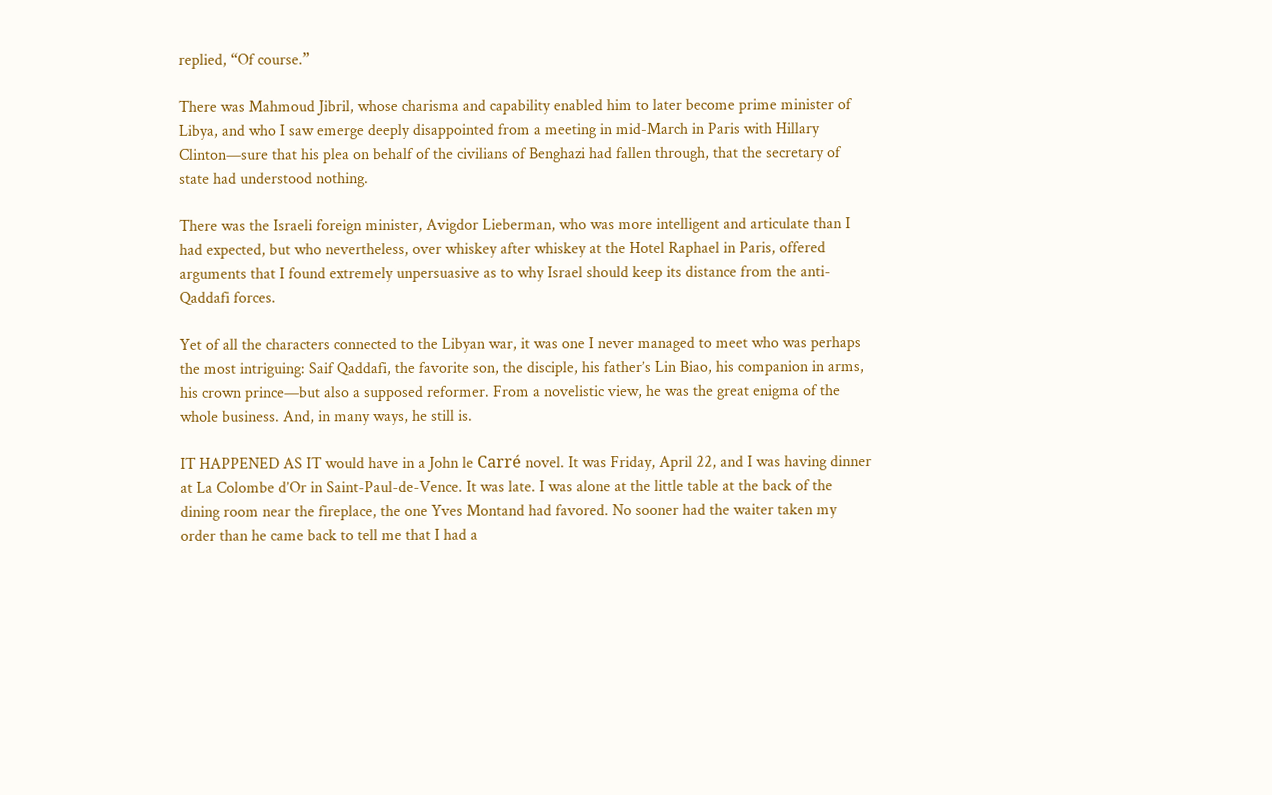replied, “Of course.”

There was Mahmoud Jibril, whose charisma and capability enabled him to later become prime minister of Libya, and who I saw emerge deeply disappointed from a meeting in mid-March in Paris with Hillary Clinton—sure that his plea on behalf of the civilians of Benghazi had fallen through, that the secretary of state had understood nothing.

There was the Israeli foreign minister, Avigdor Lieberman, who was more intelligent and articulate than I had expected, but who nevertheless, over whiskey after whiskey at the Hotel Raphael in Paris, offered arguments that I found extremely unpersuasive as to why Israel should keep its distance from the anti-Qaddafi forces.

Yet of all the characters connected to the Libyan war, it was one I never managed to meet who was perhaps the most intriguing: Saif Qaddafi, the favorite son, the disciple, his father’s Lin Biao, his companion in arms, his crown prince—but also a supposed reformer. From a novelistic view, he was the great enigma of the whole business. And, in many ways, he still is.

IT HAPPENED AS IT would have in a John le Carré novel. It was Friday, April 22, and I was having dinner at La Colombe d’Or in Saint-Paul-de-Vence. It was late. I was alone at the little table at the back of the dining room near the fireplace, the one Yves Montand had favored. No sooner had the waiter taken my order than he came back to tell me that I had a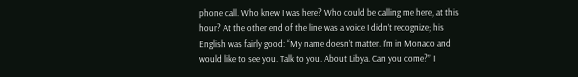phone call. Who knew I was here? Who could be calling me here, at this hour? At the other end of the line was a voice I didn’t recognize; his English was fairly good: “My name doesn’t matter. I’m in Monaco and would like to see you. Talk to you. About Libya. Can you come?” I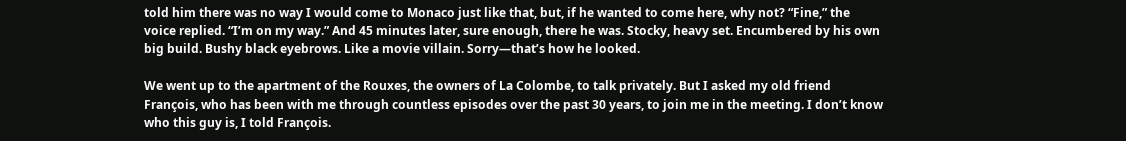told him there was no way I would come to Monaco just like that, but, if he wanted to come here, why not? “Fine,” the voice replied. “I’m on my way.” And 45 minutes later, sure enough, there he was. Stocky, heavy set. Encumbered by his own big build. Bushy black eyebrows. Like a movie villain. Sorry—that’s how he looked.

We went up to the apartment of the Rouxes, the owners of La Colombe, to talk privately. But I asked my old friend François, who has been with me through countless episodes over the past 30 years, to join me in the meeting. I don’t know who this guy is, I told François.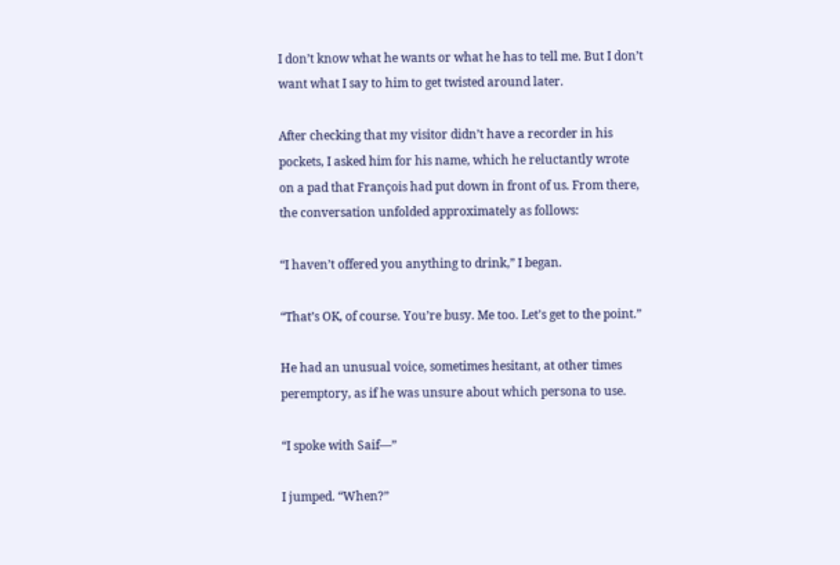I don’t know what he wants or what he has to tell me. But I don’t want what I say to him to get twisted around later.

After checking that my visitor didn’t have a recorder in his pockets, I asked him for his name, which he reluctantly wrote on a pad that François had put down in front of us. From there, the conversation unfolded approximately as follows:

“I haven’t offered you anything to drink,” I began.

“That’s OK, of course. You’re busy. Me too. Let’s get to the point.”

He had an unusual voice, sometimes hesitant, at other times peremptory, as if he was unsure about which persona to use.

“I spoke with Saif—”

I jumped. “When?”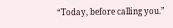“Today, before calling you.”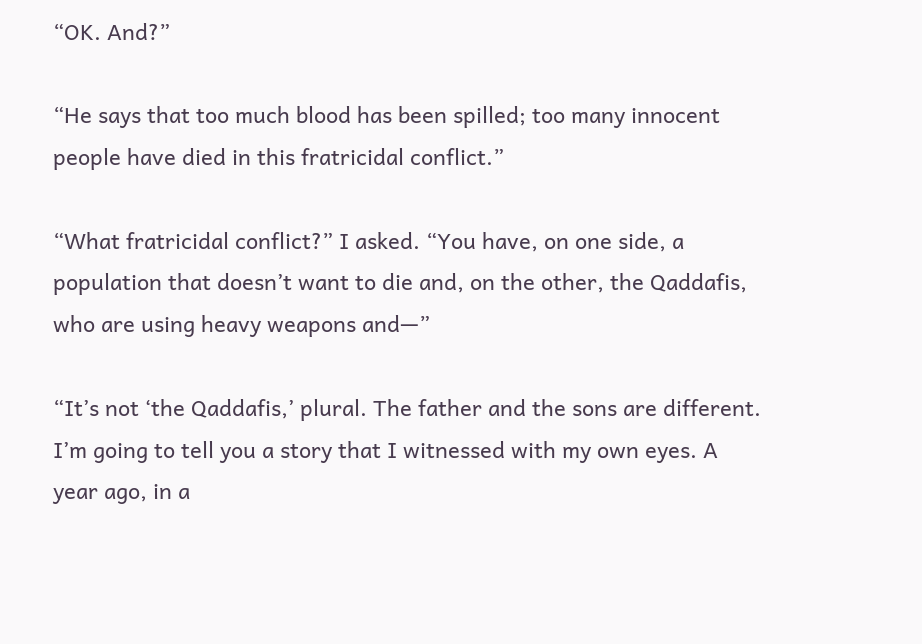“OK. And?”

“He says that too much blood has been spilled; too many innocent people have died in this fratricidal conflict.”

“What fratricidal conflict?” I asked. “You have, on one side, a population that doesn’t want to die and, on the other, the Qaddafis, who are using heavy weapons and—”

“It’s not ‘the Qaddafis,’ plural. The father and the sons are different. I’m going to tell you a story that I witnessed with my own eyes. A year ago, in a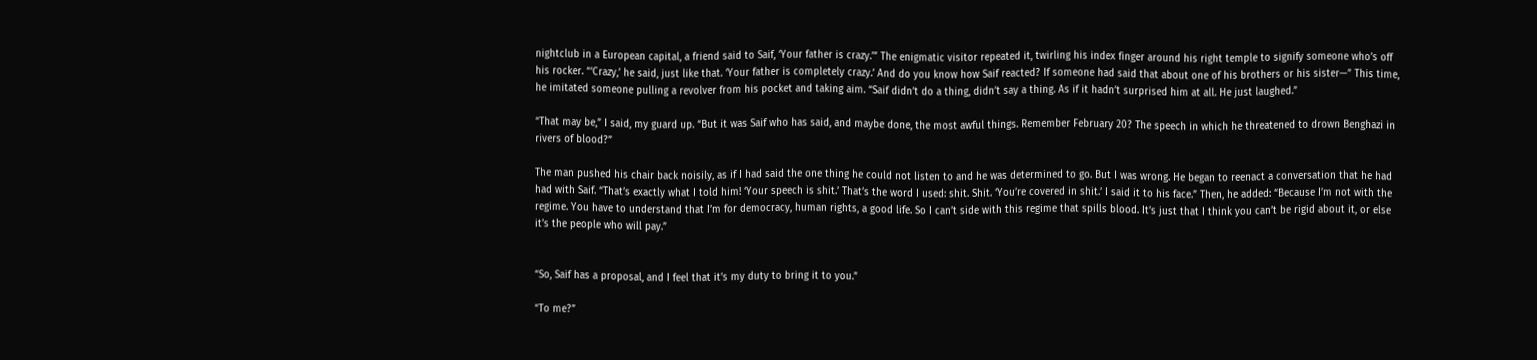nightclub in a European capital, a friend said to Saif, ‘Your father is crazy.’” The enigmatic visitor repeated it, twirling his index finger around his right temple to signify someone who’s off his rocker. “‘Crazy,’ he said, just like that. ‘Your father is completely crazy.’ And do you know how Saif reacted? If someone had said that about one of his brothers or his sister—” This time, he imitated someone pulling a revolver from his pocket and taking aim. “Saif didn’t do a thing, didn’t say a thing. As if it hadn’t surprised him at all. He just laughed.”

“That may be,” I said, my guard up. “But it was Saif who has said, and maybe done, the most awful things. Remember February 20? The speech in which he threatened to drown Benghazi in rivers of blood?”

The man pushed his chair back noisily, as if I had said the one thing he could not listen to and he was determined to go. But I was wrong. He began to reenact a conversation that he had had with Saif. “That’s exactly what I told him! ‘Your speech is shit.’ That’s the word I used: shit. Shit. ‘You’re covered in shit.’ I said it to his face.” Then, he added: “Because I’m not with the regime. You have to understand that I’m for democracy, human rights, a good life. So I can’t side with this regime that spills blood. It’s just that I think you can’t be rigid about it, or else it’s the people who will pay.”


“So, Saif has a proposal, and I feel that it’s my duty to bring it to you.”

“To me?”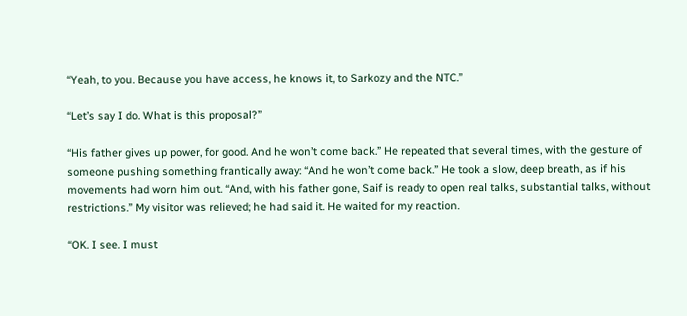“Yeah, to you. Because you have access, he knows it, to Sarkozy and the NTC.”

“Let’s say I do. What is this proposal?”

“His father gives up power, for good. And he won’t come back.” He repeated that several times, with the gesture of someone pushing something frantically away: “And he won’t come back.” He took a slow, deep breath, as if his movements had worn him out. “And, with his father gone, Saif is ready to open real talks, substantial talks, without restrictions.” My visitor was relieved; he had said it. He waited for my reaction.

“OK. I see. I must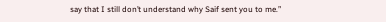say that I still don’t understand why Saif sent you to me.”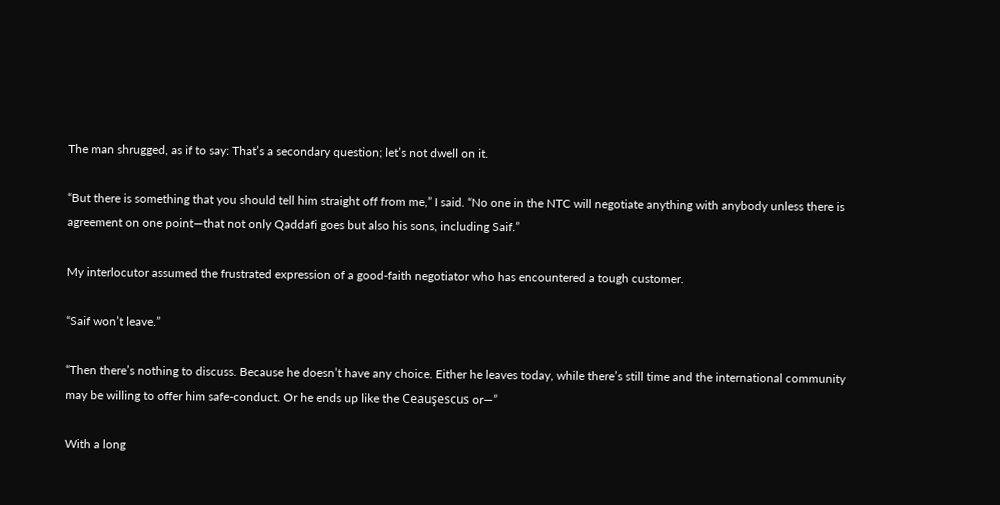The man shrugged, as if to say: That’s a secondary question; let’s not dwell on it.

“But there is something that you should tell him straight off from me,” I said. “No one in the NTC will negotiate anything with anybody unless there is agreement on one point—that not only Qaddafi goes but also his sons, including Saif.”

My interlocutor assumed the frustrated expression of a good-faith negotiator who has encountered a tough customer.

“Saif won’t leave.”

“Then there’s nothing to discuss. Because he doesn’t have any choice. Either he leaves today, while there’s still time and the international community may be willing to offer him safe-conduct. Or he ends up like the Ceauşescus or—”

With a long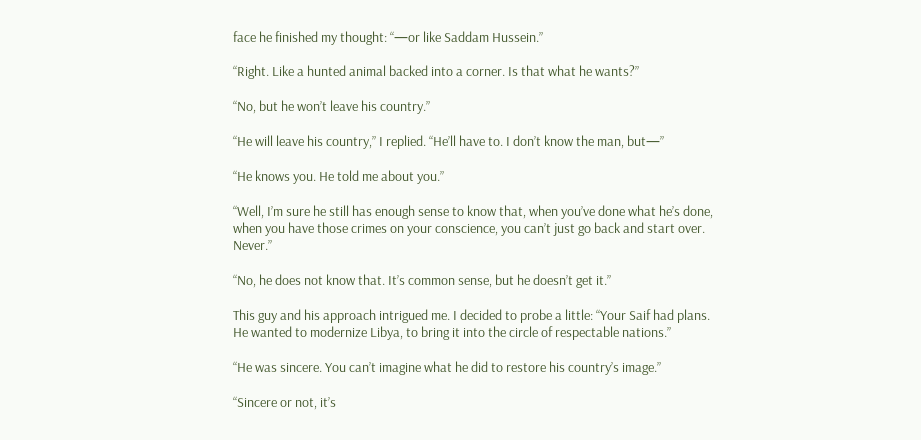face he finished my thought: “—or like Saddam Hussein.”

“Right. Like a hunted animal backed into a corner. Is that what he wants?”

“No, but he won’t leave his country.”

“He will leave his country,” I replied. “He’ll have to. I don’t know the man, but—”

“He knows you. He told me about you.”

“Well, I’m sure he still has enough sense to know that, when you’ve done what he’s done, when you have those crimes on your conscience, you can’t just go back and start over. Never.”

“No, he does not know that. It’s common sense, but he doesn’t get it.”

This guy and his approach intrigued me. I decided to probe a little: “Your Saif had plans. He wanted to modernize Libya, to bring it into the circle of respectable nations.”

“He was sincere. You can’t imagine what he did to restore his country’s image.”

“Sincere or not, it’s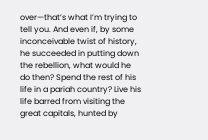over—that’s what I’m trying to tell you. And even if, by some inconceivable twist of history, he succeeded in putting down the rebellion, what would he do then? Spend the rest of his life in a pariah country? Live his life barred from visiting the great capitals, hunted by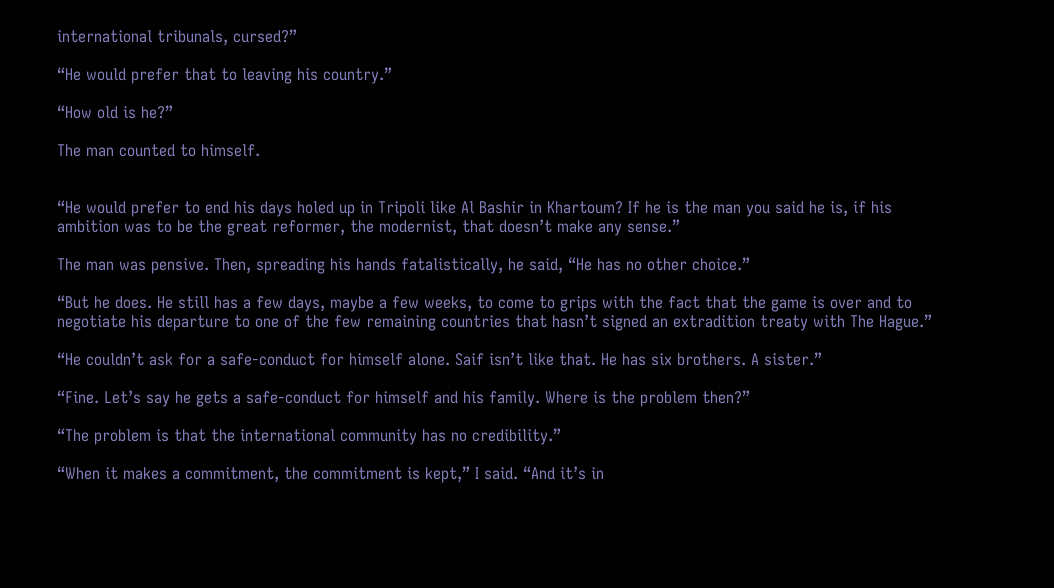international tribunals, cursed?”

“He would prefer that to leaving his country.”

“How old is he?”

The man counted to himself.


“He would prefer to end his days holed up in Tripoli like Al Bashir in Khartoum? If he is the man you said he is, if his ambition was to be the great reformer, the modernist, that doesn’t make any sense.”

The man was pensive. Then, spreading his hands fatalistically, he said, “He has no other choice.”

“But he does. He still has a few days, maybe a few weeks, to come to grips with the fact that the game is over and to negotiate his departure to one of the few remaining countries that hasn’t signed an extradition treaty with The Hague.”

“He couldn’t ask for a safe-conduct for himself alone. Saif isn’t like that. He has six brothers. A sister.”

“Fine. Let’s say he gets a safe-conduct for himself and his family. Where is the problem then?”

“The problem is that the international community has no credibility.”

“When it makes a commitment, the commitment is kept,” I said. “And it’s in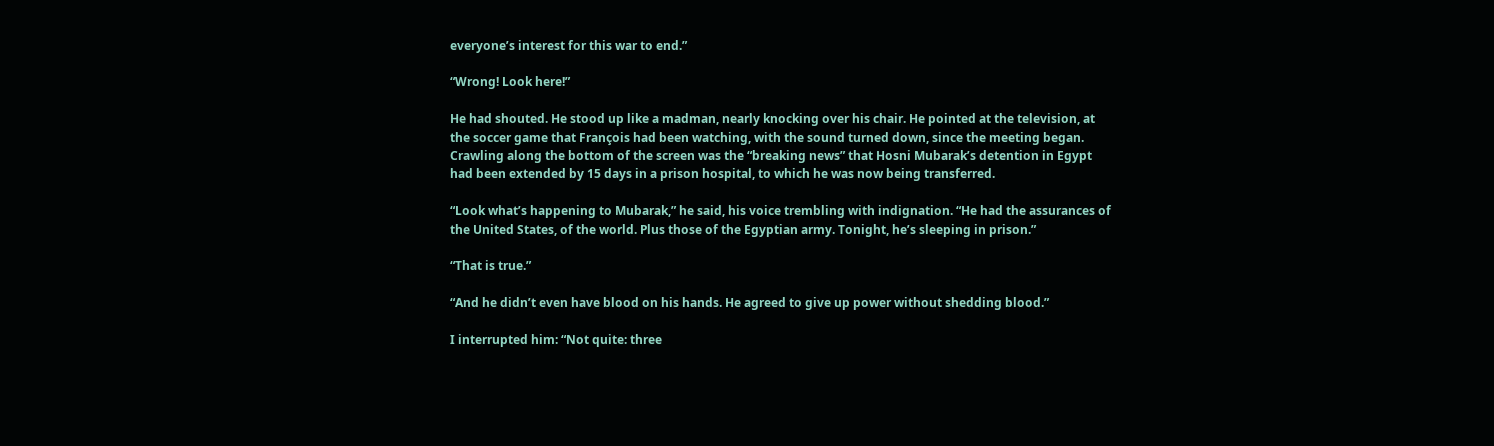everyone’s interest for this war to end.”

“Wrong! Look here!”

He had shouted. He stood up like a madman, nearly knocking over his chair. He pointed at the television, at the soccer game that François had been watching, with the sound turned down, since the meeting began. Crawling along the bottom of the screen was the “breaking news” that Hosni Mubarak’s detention in Egypt had been extended by 15 days in a prison hospital, to which he was now being transferred.

“Look what’s happening to Mubarak,” he said, his voice trembling with indignation. “He had the assurances of the United States, of the world. Plus those of the Egyptian army. Tonight, he’s sleeping in prison.”

“That is true.”

“And he didn’t even have blood on his hands. He agreed to give up power without shedding blood.”

I interrupted him: “Not quite: three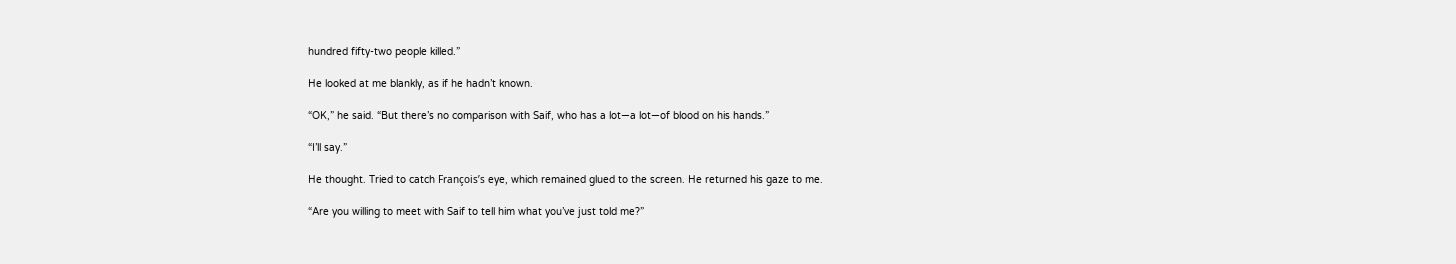hundred fifty-two people killed.”

He looked at me blankly, as if he hadn’t known.

“OK,” he said. “But there’s no comparison with Saif, who has a lot—a lot—of blood on his hands.”

“I’ll say.”

He thought. Tried to catch François’s eye, which remained glued to the screen. He returned his gaze to me.

“Are you willing to meet with Saif to tell him what you’ve just told me?”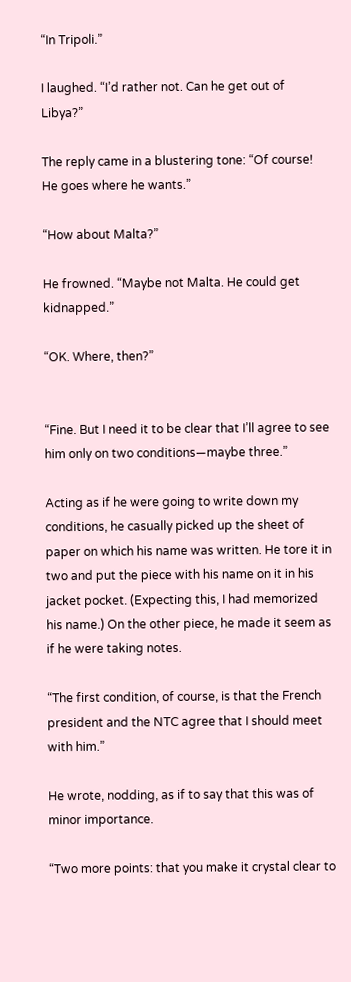“In Tripoli.”

I laughed. “I’d rather not. Can he get out of Libya?”

The reply came in a blustering tone: “Of course! He goes where he wants.”

“How about Malta?”

He frowned. “Maybe not Malta. He could get kidnapped.”

“OK. Where, then?”


“Fine. But I need it to be clear that I’ll agree to see him only on two conditions—maybe three.”

Acting as if he were going to write down my conditions, he casually picked up the sheet of paper on which his name was written. He tore it in two and put the piece with his name on it in his jacket pocket. (Expecting this, I had memorized his name.) On the other piece, he made it seem as if he were taking notes.

“The first condition, of course, is that the French president and the NTC agree that I should meet with him.”

He wrote, nodding, as if to say that this was of minor importance.

“Two more points: that you make it crystal clear to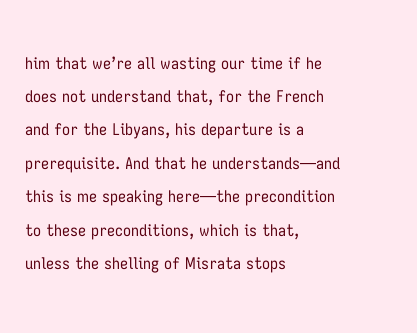him that we’re all wasting our time if he does not understand that, for the French and for the Libyans, his departure is a prerequisite. And that he understands—and this is me speaking here—the precondition to these preconditions, which is that, unless the shelling of Misrata stops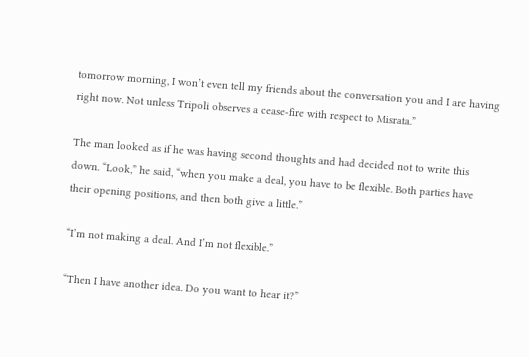tomorrow morning, I won’t even tell my friends about the conversation you and I are having right now. Not unless Tripoli observes a cease-fire with respect to Misrata.”

The man looked as if he was having second thoughts and had decided not to write this down. “Look,” he said, “when you make a deal, you have to be flexible. Both parties have their opening positions, and then both give a little.”

“I’m not making a deal. And I’m not flexible.”

“Then I have another idea. Do you want to hear it?”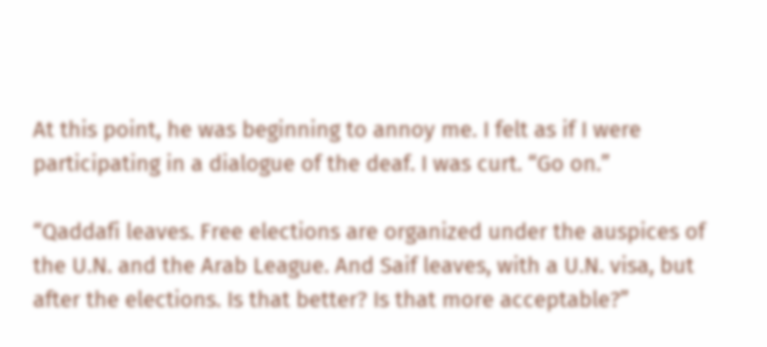At this point, he was beginning to annoy me. I felt as if I were participating in a dialogue of the deaf. I was curt. “Go on.”

“Qaddafi leaves. Free elections are organized under the auspices of the U.N. and the Arab League. And Saif leaves, with a U.N. visa, but after the elections. Is that better? Is that more acceptable?”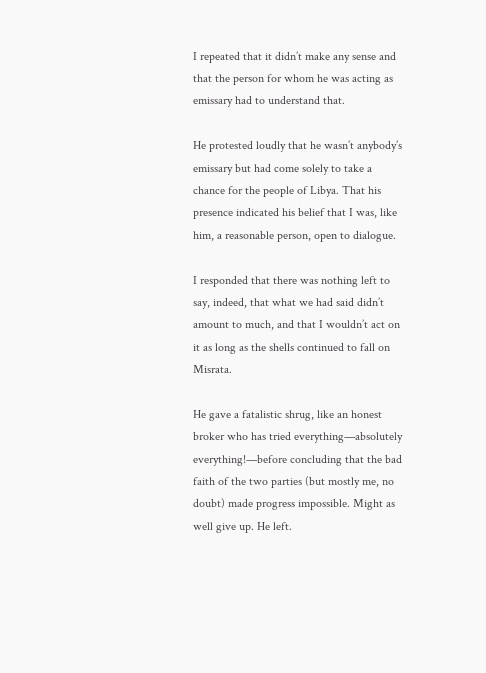I repeated that it didn’t make any sense and that the person for whom he was acting as emissary had to understand that.

He protested loudly that he wasn’t anybody’s emissary but had come solely to take a chance for the people of Libya. That his presence indicated his belief that I was, like him, a reasonable person, open to dialogue.

I responded that there was nothing left to say, indeed, that what we had said didn’t amount to much, and that I wouldn’t act on it as long as the shells continued to fall on Misrata.

He gave a fatalistic shrug, like an honest broker who has tried everything—absolutely everything!—before concluding that the bad faith of the two parties (but mostly me, no doubt) made progress impossible. Might as well give up. He left.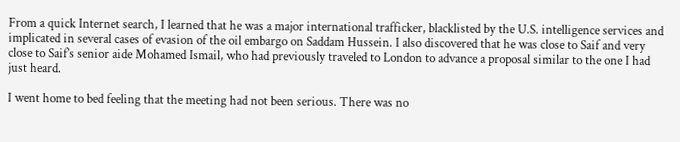From a quick Internet search, I learned that he was a major international trafficker, blacklisted by the U.S. intelligence services and implicated in several cases of evasion of the oil embargo on Saddam Hussein. I also discovered that he was close to Saif and very close to Saif’s senior aide Mohamed Ismail, who had previously traveled to London to advance a proposal similar to the one I had just heard.

I went home to bed feeling that the meeting had not been serious. There was no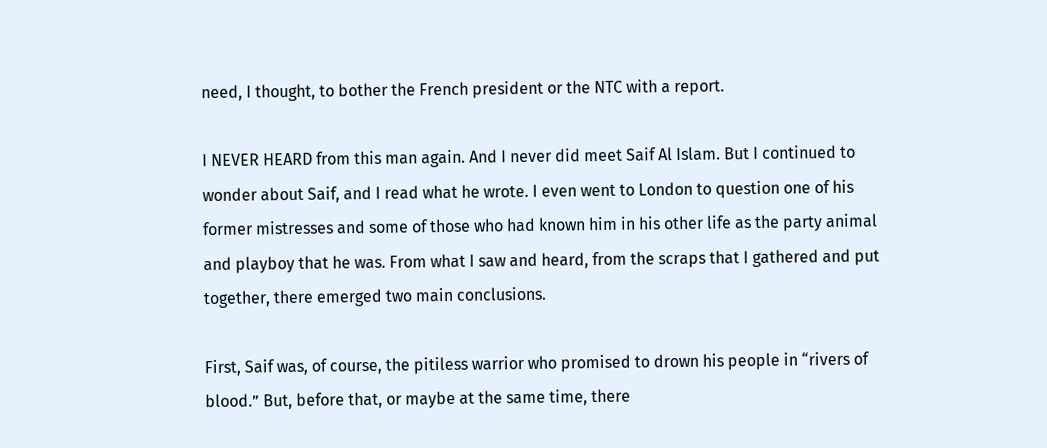need, I thought, to bother the French president or the NTC with a report.

I NEVER HEARD from this man again. And I never did meet Saif Al Islam. But I continued to wonder about Saif, and I read what he wrote. I even went to London to question one of his former mistresses and some of those who had known him in his other life as the party animal and playboy that he was. From what I saw and heard, from the scraps that I gathered and put together, there emerged two main conclusions.

First, Saif was, of course, the pitiless warrior who promised to drown his people in “rivers of blood.” But, before that, or maybe at the same time, there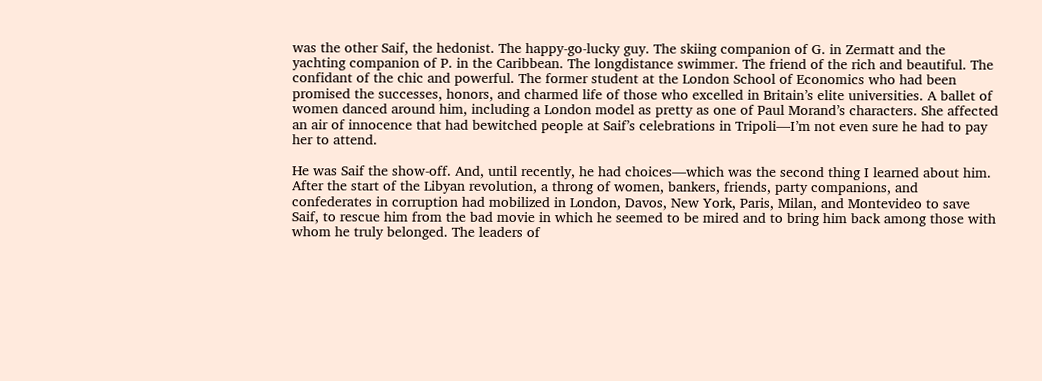was the other Saif, the hedonist. The happy-go-lucky guy. The skiing companion of G. in Zermatt and the yachting companion of P. in the Caribbean. The longdistance swimmer. The friend of the rich and beautiful. The confidant of the chic and powerful. The former student at the London School of Economics who had been promised the successes, honors, and charmed life of those who excelled in Britain’s elite universities. A ballet of women danced around him, including a London model as pretty as one of Paul Morand’s characters. She affected an air of innocence that had bewitched people at Saif’s celebrations in Tripoli—I’m not even sure he had to pay her to attend.

He was Saif the show-off. And, until recently, he had choices—which was the second thing I learned about him. After the start of the Libyan revolution, a throng of women, bankers, friends, party companions, and confederates in corruption had mobilized in London, Davos, New York, Paris, Milan, and Montevideo to save Saif, to rescue him from the bad movie in which he seemed to be mired and to bring him back among those with whom he truly belonged. The leaders of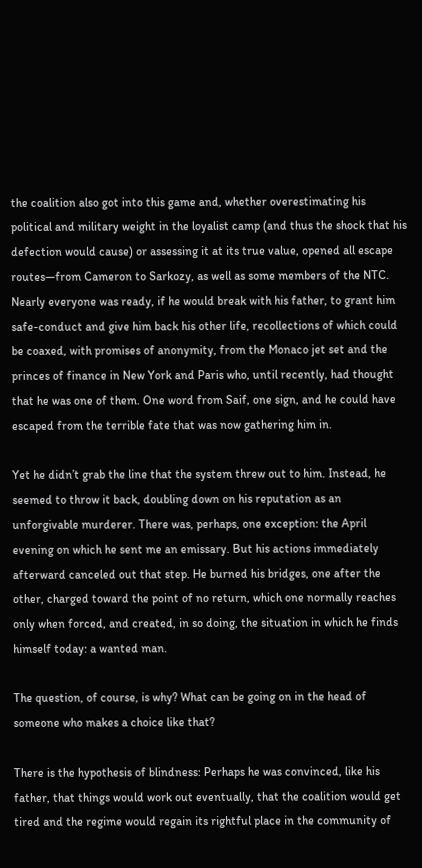the coalition also got into this game and, whether overestimating his political and military weight in the loyalist camp (and thus the shock that his defection would cause) or assessing it at its true value, opened all escape routes—from Cameron to Sarkozy, as well as some members of the NTC. Nearly everyone was ready, if he would break with his father, to grant him safe-conduct and give him back his other life, recollections of which could be coaxed, with promises of anonymity, from the Monaco jet set and the princes of finance in New York and Paris who, until recently, had thought that he was one of them. One word from Saif, one sign, and he could have escaped from the terrible fate that was now gathering him in.

Yet he didn’t grab the line that the system threw out to him. Instead, he seemed to throw it back, doubling down on his reputation as an unforgivable murderer. There was, perhaps, one exception: the April evening on which he sent me an emissary. But his actions immediately afterward canceled out that step. He burned his bridges, one after the other, charged toward the point of no return, which one normally reaches only when forced, and created, in so doing, the situation in which he finds himself today: a wanted man.

The question, of course, is why? What can be going on in the head of someone who makes a choice like that?

There is the hypothesis of blindness: Perhaps he was convinced, like his father, that things would work out eventually, that the coalition would get tired and the regime would regain its rightful place in the community of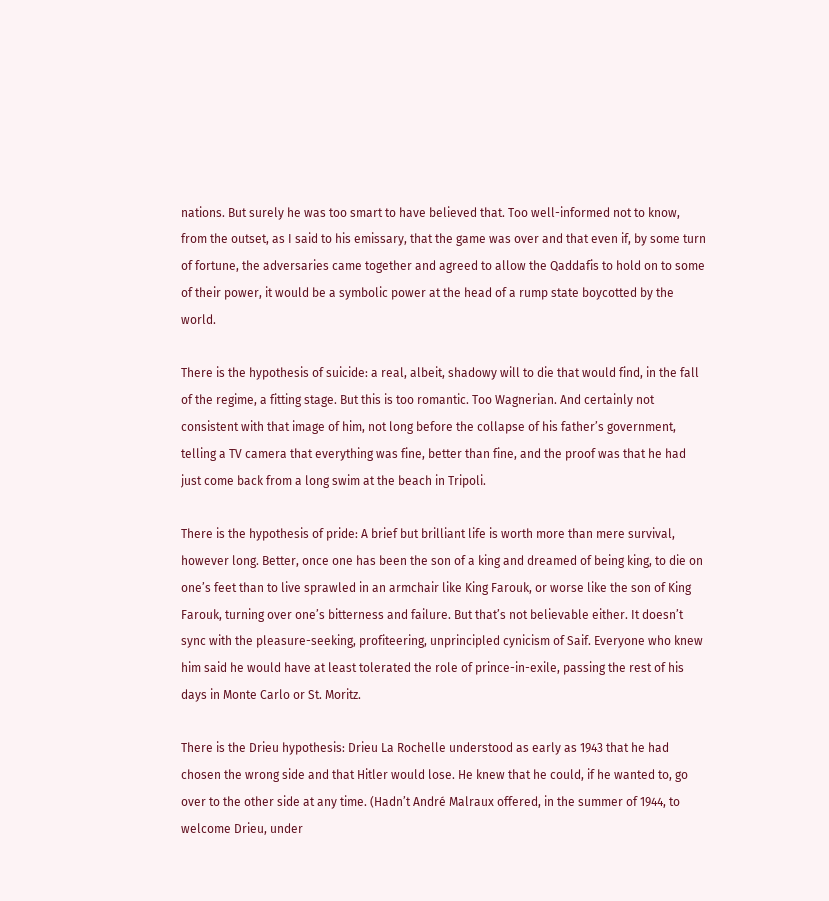nations. But surely he was too smart to have believed that. Too well-informed not to know, from the outset, as I said to his emissary, that the game was over and that even if, by some turn of fortune, the adversaries came together and agreed to allow the Qaddafis to hold on to some of their power, it would be a symbolic power at the head of a rump state boycotted by the world.

There is the hypothesis of suicide: a real, albeit, shadowy will to die that would find, in the fall of the regime, a fitting stage. But this is too romantic. Too Wagnerian. And certainly not consistent with that image of him, not long before the collapse of his father’s government, telling a TV camera that everything was fine, better than fine, and the proof was that he had just come back from a long swim at the beach in Tripoli.

There is the hypothesis of pride: A brief but brilliant life is worth more than mere survival, however long. Better, once one has been the son of a king and dreamed of being king, to die on one’s feet than to live sprawled in an armchair like King Farouk, or worse like the son of King Farouk, turning over one’s bitterness and failure. But that’s not believable either. It doesn’t sync with the pleasure-seeking, profiteering, unprincipled cynicism of Saif. Everyone who knew him said he would have at least tolerated the role of prince-in-exile, passing the rest of his days in Monte Carlo or St. Moritz.

There is the Drieu hypothesis: Drieu La Rochelle understood as early as 1943 that he had chosen the wrong side and that Hitler would lose. He knew that he could, if he wanted to, go over to the other side at any time. (Hadn’t André Malraux offered, in the summer of 1944, to welcome Drieu, under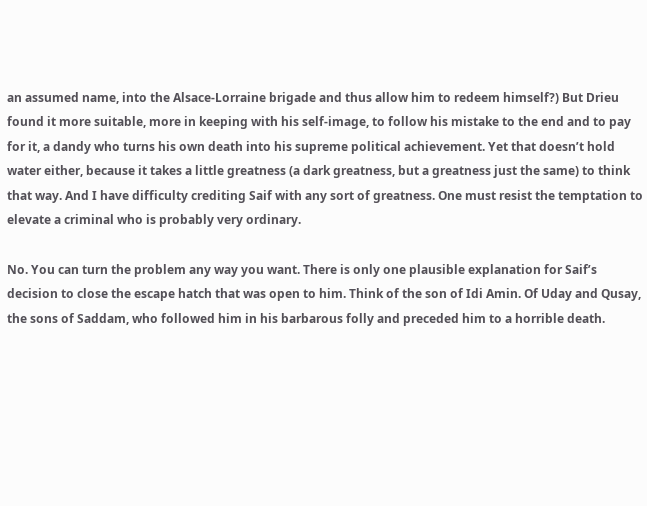an assumed name, into the Alsace-Lorraine brigade and thus allow him to redeem himself?) But Drieu found it more suitable, more in keeping with his self-image, to follow his mistake to the end and to pay for it, a dandy who turns his own death into his supreme political achievement. Yet that doesn’t hold water either, because it takes a little greatness (a dark greatness, but a greatness just the same) to think that way. And I have difficulty crediting Saif with any sort of greatness. One must resist the temptation to elevate a criminal who is probably very ordinary.

No. You can turn the problem any way you want. There is only one plausible explanation for Saif’s decision to close the escape hatch that was open to him. Think of the son of Idi Amin. Of Uday and Qusay, the sons of Saddam, who followed him in his barbarous folly and preceded him to a horrible death.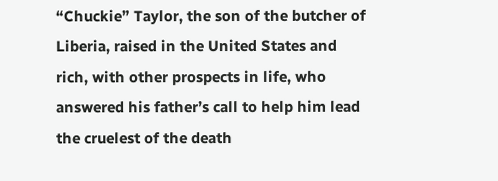“Chuckie” Taylor, the son of the butcher of Liberia, raised in the United States and rich, with other prospects in life, who answered his father’s call to help him lead the cruelest of the death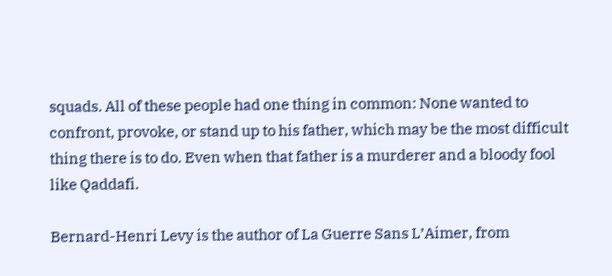squads. All of these people had one thing in common: None wanted to confront, provoke, or stand up to his father, which may be the most difficult thing there is to do. Even when that father is a murderer and a bloody fool like Qaddafi.

Bernard-Henri Levy is the author of La Guerre Sans L’Aimer, from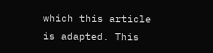which this article is adapted. This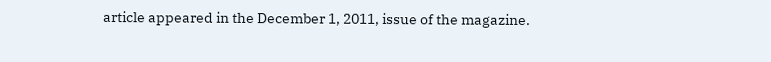article appeared in the December 1, 2011, issue of the magazine.